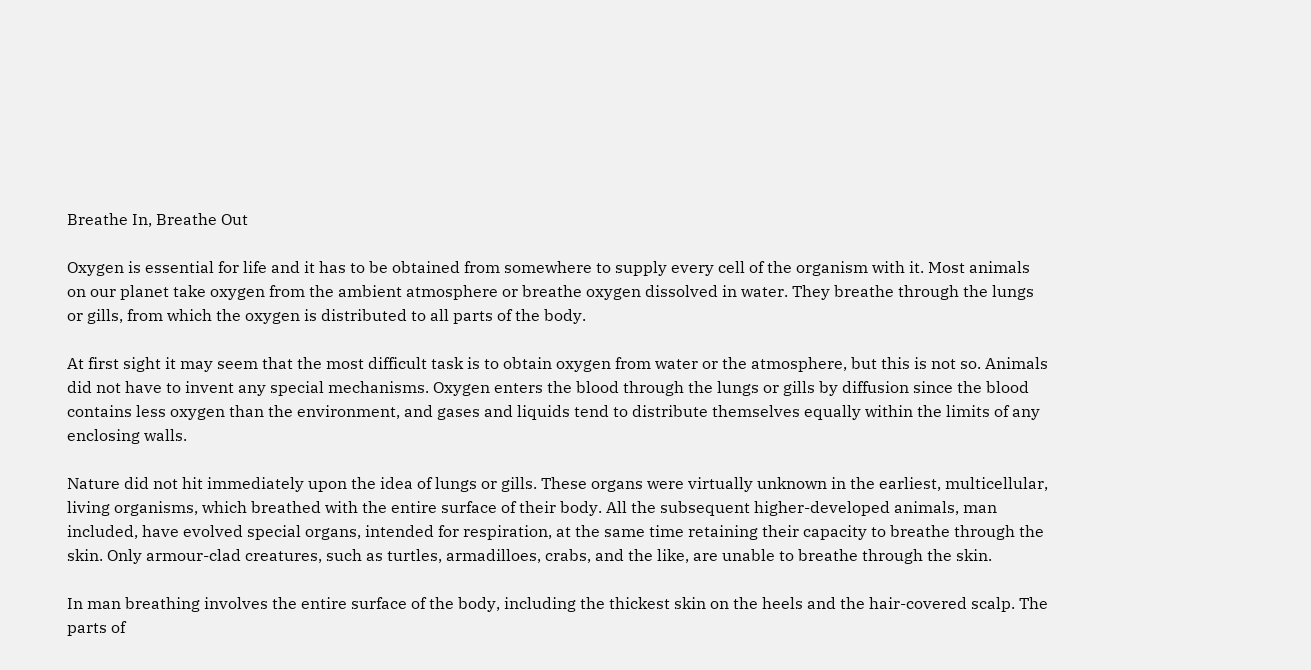Breathe In, Breathe Out

Oxygen is essential for life and it has to be obtained from somewhere to supply every cell of the organism with it. Most animals on our planet take oxygen from the ambient atmosphere or breathe oxygen dissolved in water. They breathe through the lungs or gills, from which the oxygen is distributed to all parts of the body.

At first sight it may seem that the most difficult task is to obtain oxygen from water or the atmosphere, but this is not so. Animals did not have to invent any special mechanisms. Oxygen enters the blood through the lungs or gills by diffusion since the blood contains less oxygen than the environment, and gases and liquids tend to distribute themselves equally within the limits of any enclosing walls.

Nature did not hit immediately upon the idea of lungs or gills. These organs were virtually unknown in the earliest, multicellular, living organisms, which breathed with the entire surface of their body. All the subsequent higher-developed animals, man included, have evolved special organs, intended for respiration, at the same time retaining their capacity to breathe through the skin. Only armour-clad creatures, such as turtles, armadilloes, crabs, and the like, are unable to breathe through the skin.

In man breathing involves the entire surface of the body, including the thickest skin on the heels and the hair-covered scalp. The parts of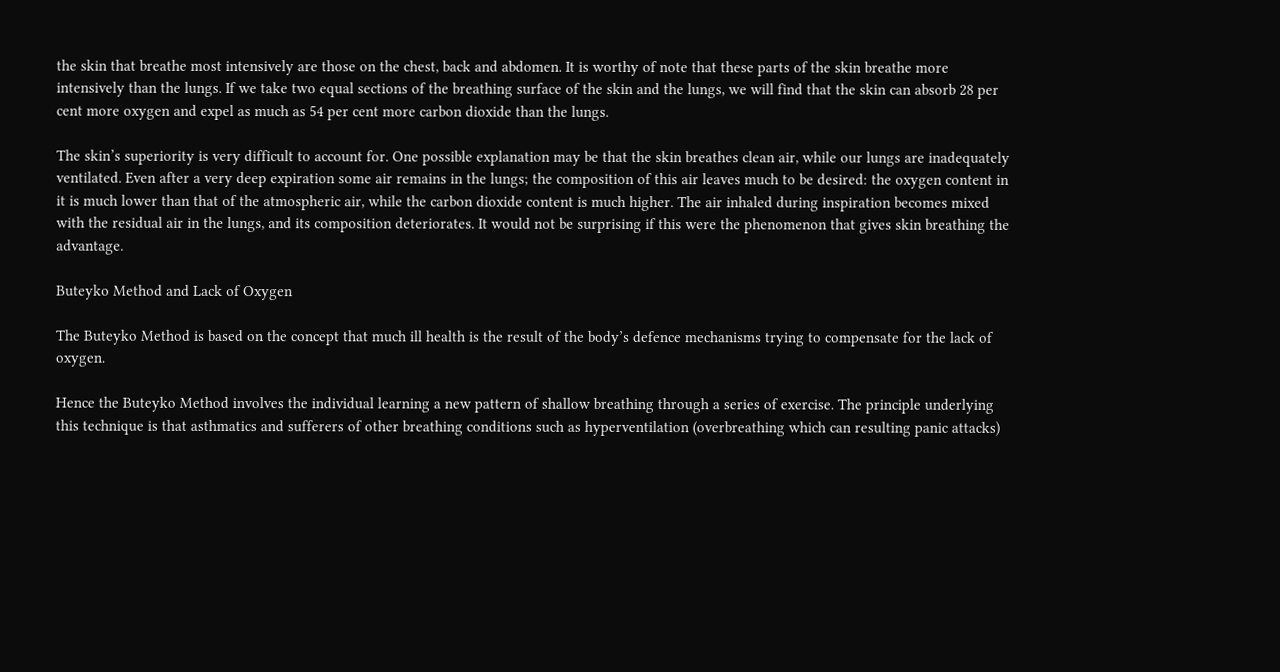the skin that breathe most intensively are those on the chest, back and abdomen. It is worthy of note that these parts of the skin breathe more intensively than the lungs. If we take two equal sections of the breathing surface of the skin and the lungs, we will find that the skin can absorb 28 per cent more oxygen and expel as much as 54 per cent more carbon dioxide than the lungs.

The skin’s superiority is very difficult to account for. One possible explanation may be that the skin breathes clean air, while our lungs are inadequately ventilated. Even after a very deep expiration some air remains in the lungs; the composition of this air leaves much to be desired: the oxygen content in it is much lower than that of the atmospheric air, while the carbon dioxide content is much higher. The air inhaled during inspiration becomes mixed with the residual air in the lungs, and its composition deteriorates. It would not be surprising if this were the phenomenon that gives skin breathing the advantage.

Buteyko Method and Lack of Oxygen

The Buteyko Method is based on the concept that much ill health is the result of the body’s defence mechanisms trying to compensate for the lack of oxygen.

Hence the Buteyko Method involves the individual learning a new pattern of shallow breathing through a series of exercise. The principle underlying this technique is that asthmatics and sufferers of other breathing conditions such as hyperventilation (overbreathing which can resulting panic attacks)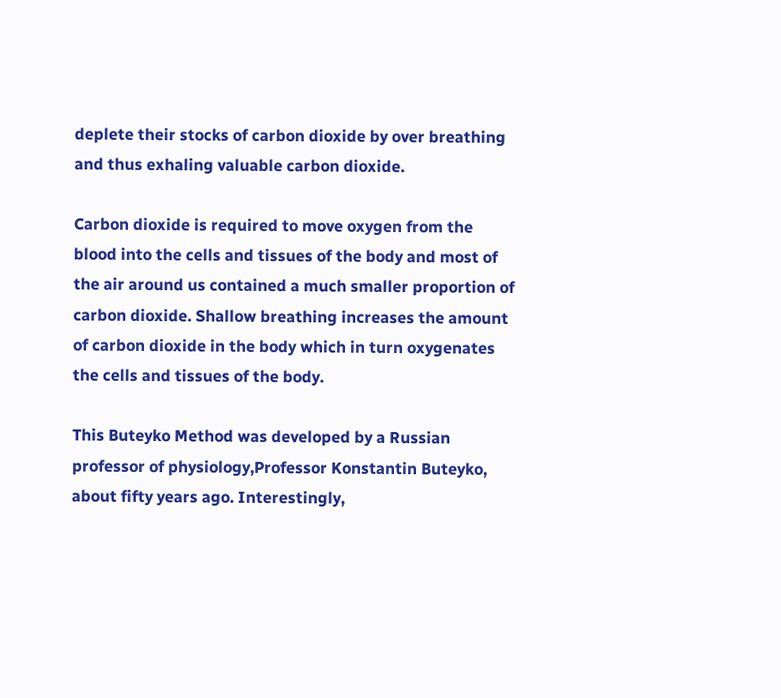deplete their stocks of carbon dioxide by over breathing and thus exhaling valuable carbon dioxide.

Carbon dioxide is required to move oxygen from the blood into the cells and tissues of the body and most of the air around us contained a much smaller proportion of carbon dioxide. Shallow breathing increases the amount of carbon dioxide in the body which in turn oxygenates the cells and tissues of the body.

This Buteyko Method was developed by a Russian professor of physiology,Professor Konstantin Buteyko, about fifty years ago. Interestingly,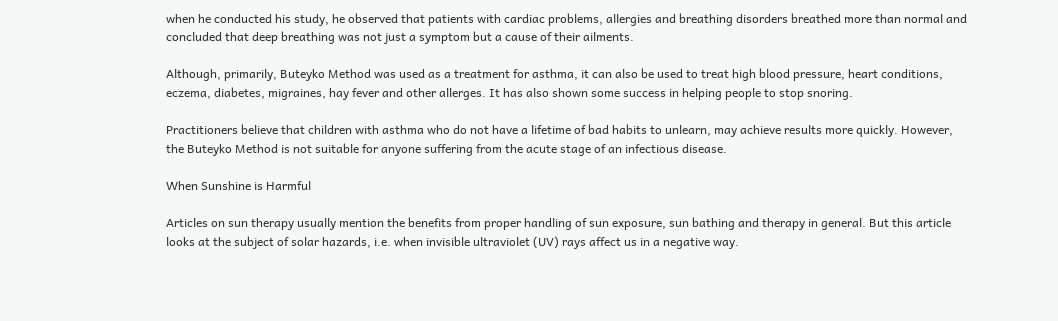when he conducted his study, he observed that patients with cardiac problems, allergies and breathing disorders breathed more than normal and concluded that deep breathing was not just a symptom but a cause of their ailments.

Although, primarily, Buteyko Method was used as a treatment for asthma, it can also be used to treat high blood pressure, heart conditions, eczema, diabetes, migraines, hay fever and other allerges. It has also shown some success in helping people to stop snoring.

Practitioners believe that children with asthma who do not have a lifetime of bad habits to unlearn, may achieve results more quickly. However, the Buteyko Method is not suitable for anyone suffering from the acute stage of an infectious disease.

When Sunshine is Harmful

Articles on sun therapy usually mention the benefits from proper handling of sun exposure, sun bathing and therapy in general. But this article looks at the subject of solar hazards, i.e. when invisible ultraviolet (UV) rays affect us in a negative way.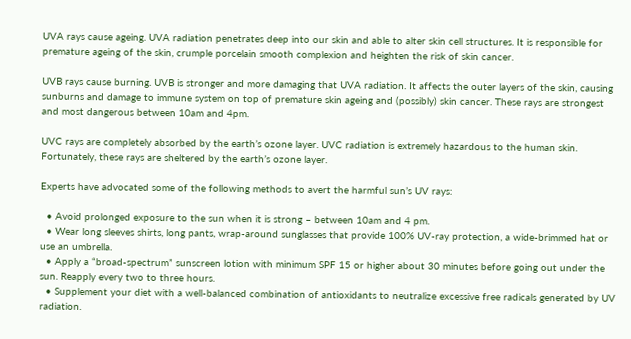UVA rays cause ageing. UVA radiation penetrates deep into our skin and able to alter skin cell structures. It is responsible for premature ageing of the skin, crumple porcelain smooth complexion and heighten the risk of skin cancer.

UVB rays cause burning. UVB is stronger and more damaging that UVA radiation. It affects the outer layers of the skin, causing sunburns and damage to immune system on top of premature skin ageing and (possibly) skin cancer. These rays are strongest and most dangerous between 10am and 4pm.

UVC rays are completely absorbed by the earth’s ozone layer. UVC radiation is extremely hazardous to the human skin. Fortunately, these rays are sheltered by the earth’s ozone layer.

Experts have advocated some of the following methods to avert the harmful sun’s UV rays:

  • Avoid prolonged exposure to the sun when it is strong – between 10am and 4 pm.
  • Wear long sleeves shirts, long pants, wrap-around sunglasses that provide 100% UV-ray protection, a wide-brimmed hat or use an umbrella.
  • Apply a “broad-spectrum” sunscreen lotion with minimum SPF 15 or higher about 30 minutes before going out under the sun. Reapply every two to three hours.
  • Supplement your diet with a well-balanced combination of antioxidants to neutralize excessive free radicals generated by UV radiation.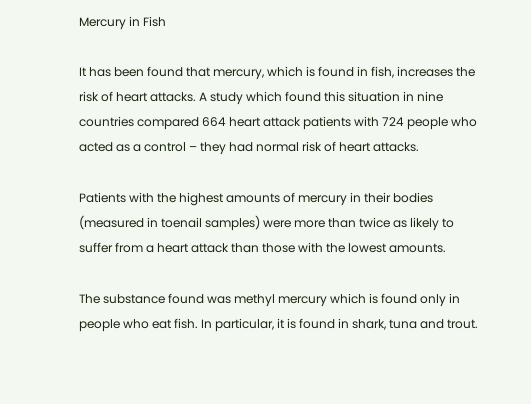Mercury in Fish

It has been found that mercury, which is found in fish, increases the risk of heart attacks. A study which found this situation in nine countries compared 664 heart attack patients with 724 people who acted as a control – they had normal risk of heart attacks.

Patients with the highest amounts of mercury in their bodies (measured in toenail samples) were more than twice as likely to suffer from a heart attack than those with the lowest amounts.

The substance found was methyl mercury which is found only in people who eat fish. In particular, it is found in shark, tuna and trout.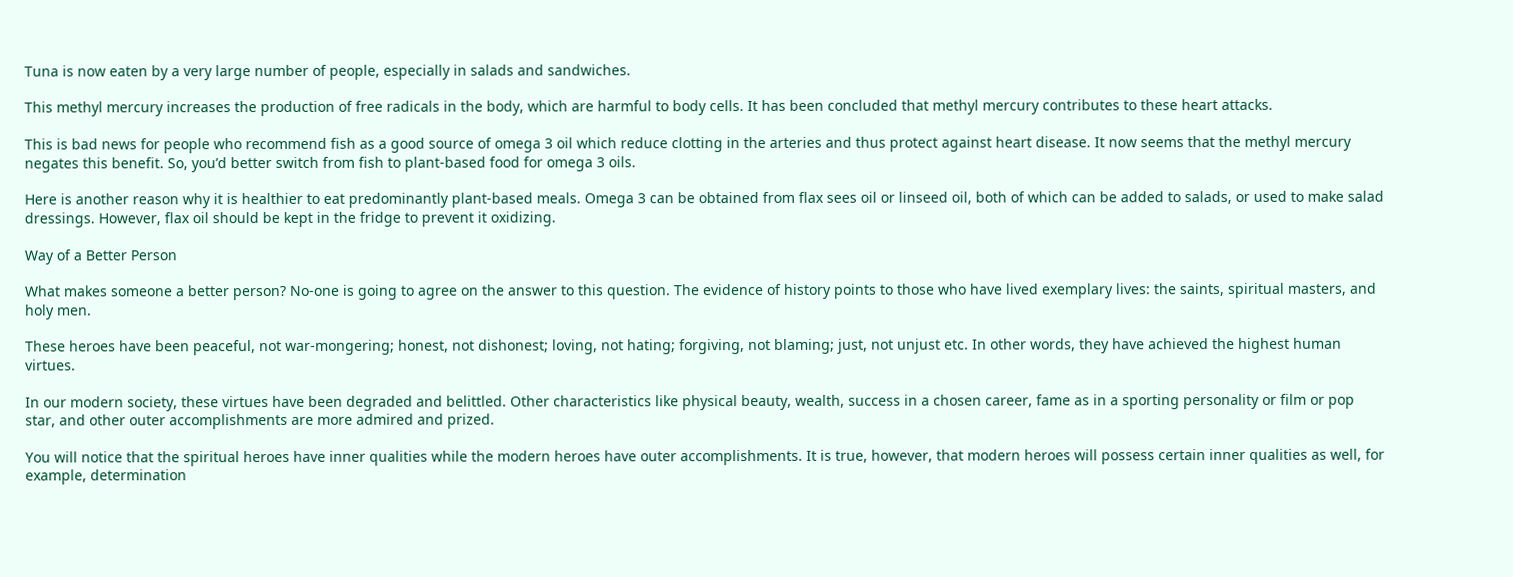Tuna is now eaten by a very large number of people, especially in salads and sandwiches.

This methyl mercury increases the production of free radicals in the body, which are harmful to body cells. It has been concluded that methyl mercury contributes to these heart attacks.

This is bad news for people who recommend fish as a good source of omega 3 oil which reduce clotting in the arteries and thus protect against heart disease. It now seems that the methyl mercury negates this benefit. So, you’d better switch from fish to plant-based food for omega 3 oils.

Here is another reason why it is healthier to eat predominantly plant-based meals. Omega 3 can be obtained from flax sees oil or linseed oil, both of which can be added to salads, or used to make salad dressings. However, flax oil should be kept in the fridge to prevent it oxidizing.

Way of a Better Person

What makes someone a better person? No-one is going to agree on the answer to this question. The evidence of history points to those who have lived exemplary lives: the saints, spiritual masters, and holy men.

These heroes have been peaceful, not war-mongering; honest, not dishonest; loving, not hating; forgiving, not blaming; just, not unjust etc. In other words, they have achieved the highest human virtues.

In our modern society, these virtues have been degraded and belittled. Other characteristics like physical beauty, wealth, success in a chosen career, fame as in a sporting personality or film or pop star, and other outer accomplishments are more admired and prized.

You will notice that the spiritual heroes have inner qualities while the modern heroes have outer accomplishments. It is true, however, that modern heroes will possess certain inner qualities as well, for example, determination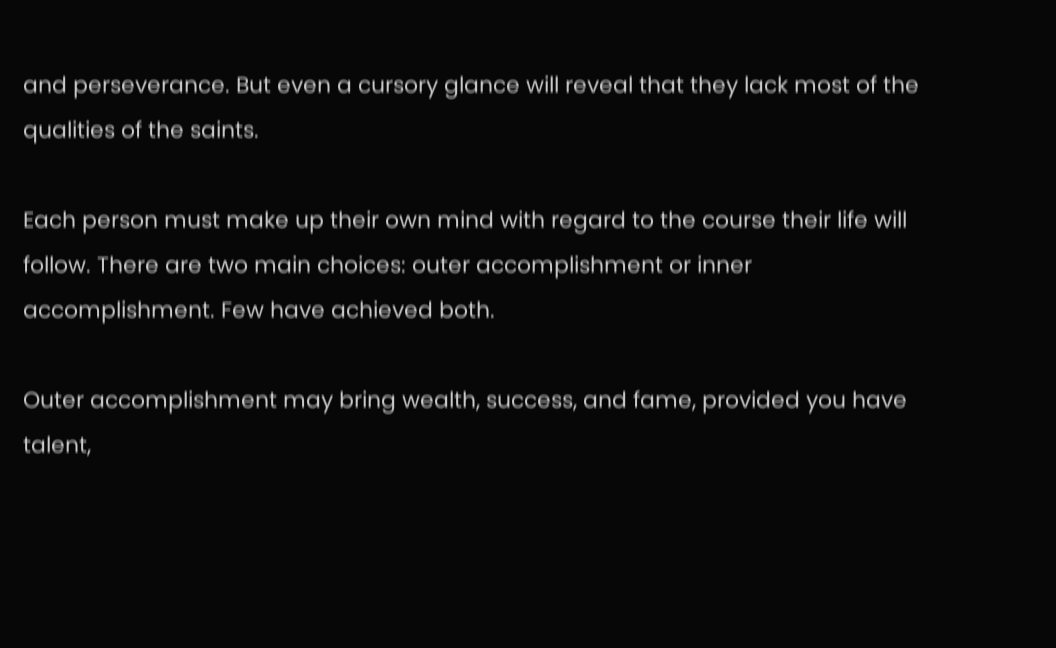and perseverance. But even a cursory glance will reveal that they lack most of the qualities of the saints.

Each person must make up their own mind with regard to the course their life will follow. There are two main choices: outer accomplishment or inner accomplishment. Few have achieved both.

Outer accomplishment may bring wealth, success, and fame, provided you have talent,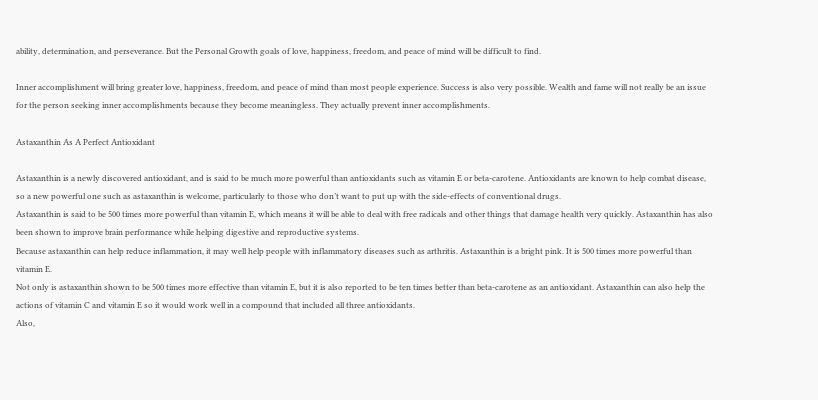ability, determination, and perseverance. But the Personal Growth goals of love, happiness, freedom, and peace of mind will be difficult to find.

Inner accomplishment will bring greater love, happiness, freedom, and peace of mind than most people experience. Success is also very possible. Wealth and fame will not really be an issue for the person seeking inner accomplishments because they become meaningless. They actually prevent inner accomplishments.

Astaxanthin As A Perfect Antioxidant

Astaxanthin is a newly discovered antioxidant, and is said to be much more powerful than antioxidants such as vitamin E or beta-carotene. Antioxidants are known to help combat disease, so a new powerful one such as astaxanthin is welcome, particularly to those who don’t want to put up with the side-effects of conventional drugs.
Astaxanthin is said to be 500 times more powerful than vitamin E, which means it will be able to deal with free radicals and other things that damage health very quickly. Astaxanthin has also been shown to improve brain performance while helping digestive and reproductive systems.
Because astaxanthin can help reduce inflammation, it may well help people with inflammatory diseases such as arthritis. Astaxanthin is a bright pink. It is 500 times more powerful than vitamin E.
Not only is astaxanthin shown to be 500 times more effective than vitamin E, but it is also reported to be ten times better than beta-carotene as an antioxidant. Astaxanthin can also help the actions of vitamin C and vitamin E so it would work well in a compound that included all three antioxidants.
Also,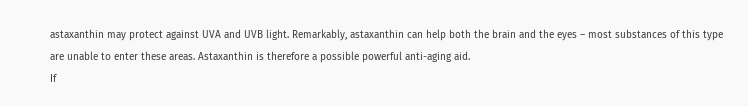astaxanthin may protect against UVA and UVB light. Remarkably, astaxanthin can help both the brain and the eyes – most substances of this type are unable to enter these areas. Astaxanthin is therefore a possible powerful anti-aging aid.
If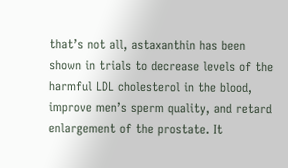that’s not all, astaxanthin has been shown in trials to decrease levels of the harmful LDL cholesterol in the blood, improve men’s sperm quality, and retard enlargement of the prostate. It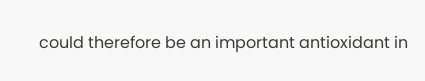could therefore be an important antioxidant in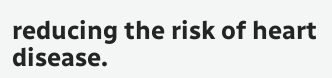reducing the risk of heart disease.